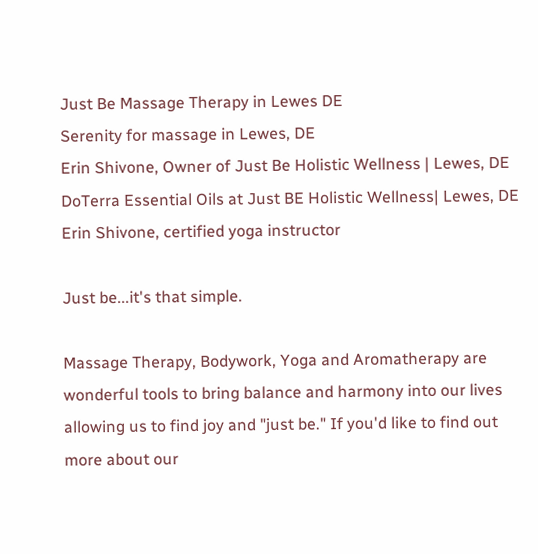Just Be Massage Therapy in Lewes DE
Serenity for massage in Lewes, DE
Erin Shivone, Owner of Just Be Holistic Wellness | Lewes, DE
DoTerra Essential Oils at Just BE Holistic Wellness| Lewes, DE
Erin Shivone, certified yoga instructor

Just be...it's that simple.

Massage Therapy, Bodywork, Yoga and Aromatherapy are wonderful tools to bring balance and harmony into our lives allowing us to find joy and "just be." If you'd like to find out more about our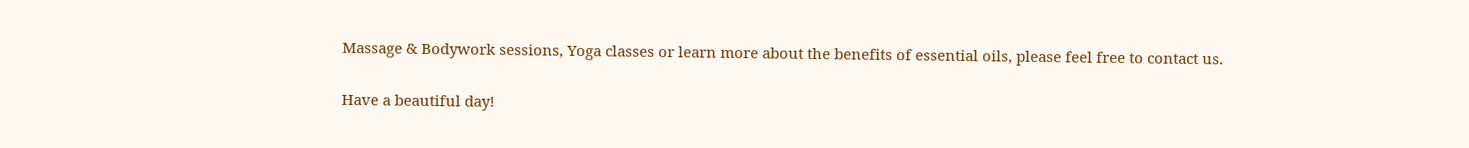Massage & Bodywork sessions, Yoga classes or learn more about the benefits of essential oils, please feel free to contact us.

Have a beautiful day!